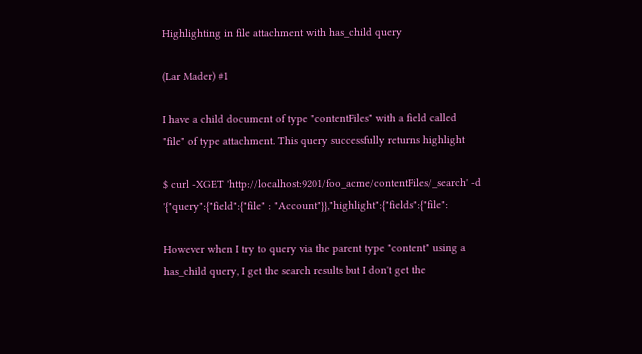Highlighting in file attachment with has_child query

(Lar Mader) #1

I have a child document of type "contentFiles" with a field called
"file" of type attachment. This query successfully returns highlight

$ curl -XGET 'http://localhost:9201/foo_acme/contentFiles/_search' -d
'{"query":{"field":{"file" : "Account"}},"highlight":{"fields":{"file":

However when I try to query via the parent type "content" using a
has_child query, I get the search results but I don't get the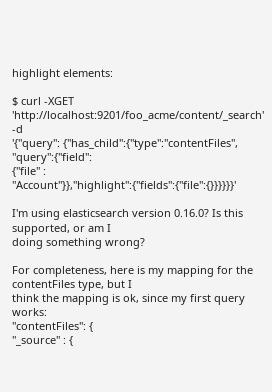highlight elements:

$ curl -XGET 'http://localhost:9201/foo_acme/content/_search' -d
'{"query": {"has_child":{"type":"contentFiles", "query":{"field":
{"file" : "Account"}},"highlight":{"fields":{"file":{}}}}}}'

I'm using elasticsearch version 0.16.0? Is this supported, or am I
doing something wrong?

For completeness, here is my mapping for the contentFiles type, but I
think the mapping is ok, since my first query works:
"contentFiles": {
"_source" : {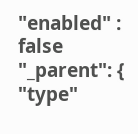"enabled" : false
"_parent": {
"type"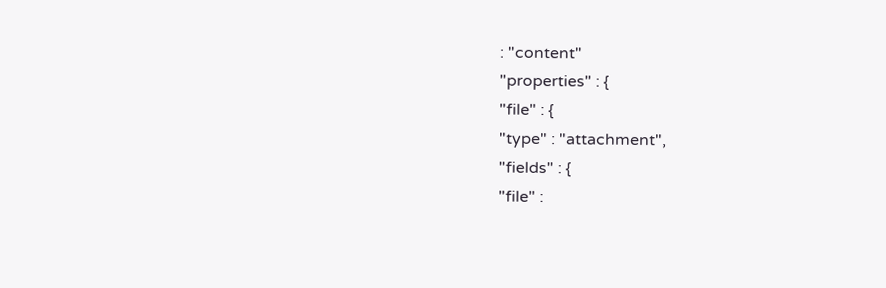: "content"
"properties" : {
"file" : {
"type" : "attachment",
"fields" : {
"file" :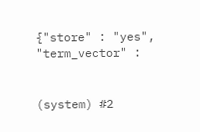{"store" : "yes", "term_vector" :


(system) #2